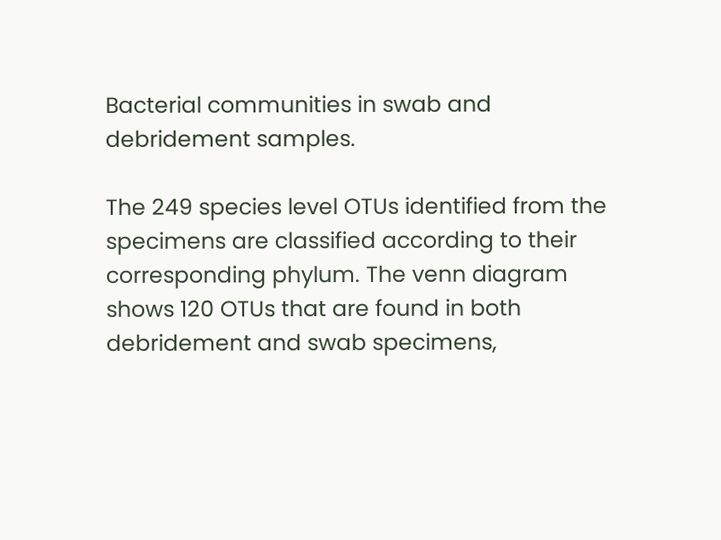Bacterial communities in swab and debridement samples.

The 249 species level OTUs identified from the specimens are classified according to their corresponding phylum. The venn diagram shows 120 OTUs that are found in both debridement and swab specimens,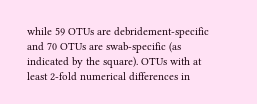while 59 OTUs are debridement-specific and 70 OTUs are swab-specific (as indicated by the square). OTUs with at least 2-fold numerical differences in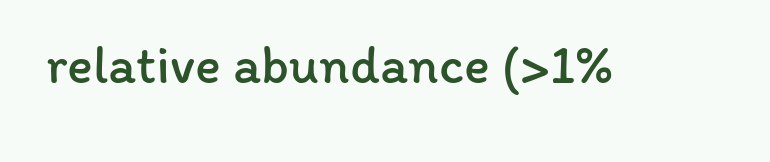relative abundance (>1%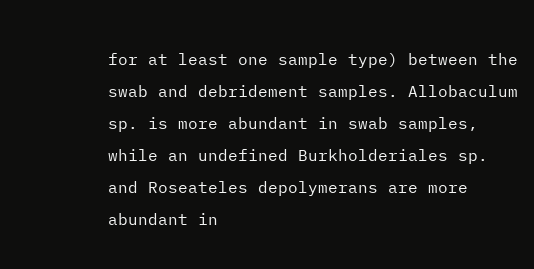for at least one sample type) between the swab and debridement samples. Allobaculum sp. is more abundant in swab samples, while an undefined Burkholderiales sp. and Roseateles depolymerans are more abundant in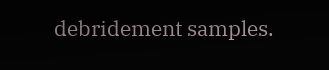debridement samples.